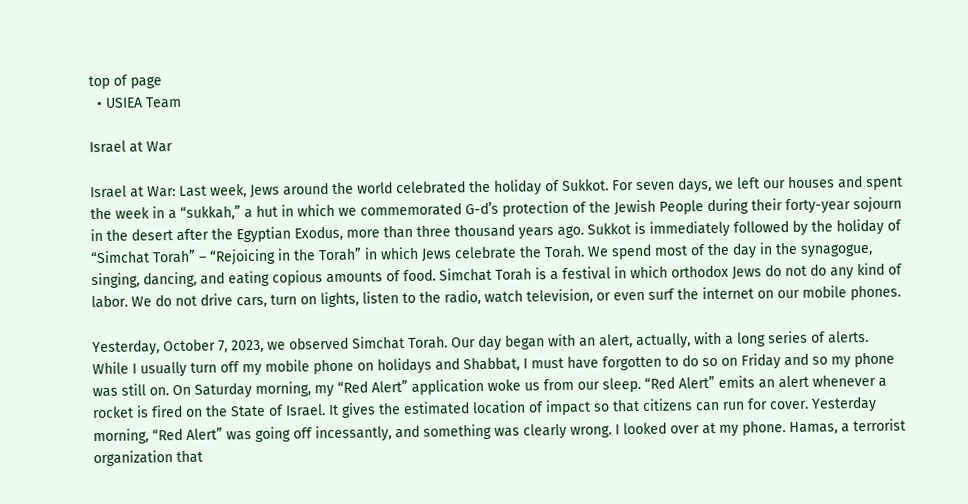top of page
  • USIEA Team

Israel at War

Israel at War: Last week, Jews around the world celebrated the holiday of Sukkot. For seven days, we left our houses and spent the week in a “sukkah,” a hut in which we commemorated G-d’s protection of the Jewish People during their forty-year sojourn in the desert after the Egyptian Exodus, more than three thousand years ago. Sukkot is immediately followed by the holiday of “Simchat Torah” – “Rejoicing in the Torah” in which Jews celebrate the Torah. We spend most of the day in the synagogue, singing, dancing, and eating copious amounts of food. Simchat Torah is a festival in which orthodox Jews do not do any kind of labor. We do not drive cars, turn on lights, listen to the radio, watch television, or even surf the internet on our mobile phones.

Yesterday, October 7, 2023, we observed Simchat Torah. Our day began with an alert, actually, with a long series of alerts. While I usually turn off my mobile phone on holidays and Shabbat, I must have forgotten to do so on Friday and so my phone was still on. On Saturday morning, my “Red Alert” application woke us from our sleep. “Red Alert” emits an alert whenever a rocket is fired on the State of Israel. It gives the estimated location of impact so that citizens can run for cover. Yesterday morning, “Red Alert” was going off incessantly, and something was clearly wrong. I looked over at my phone. Hamas, a terrorist organization that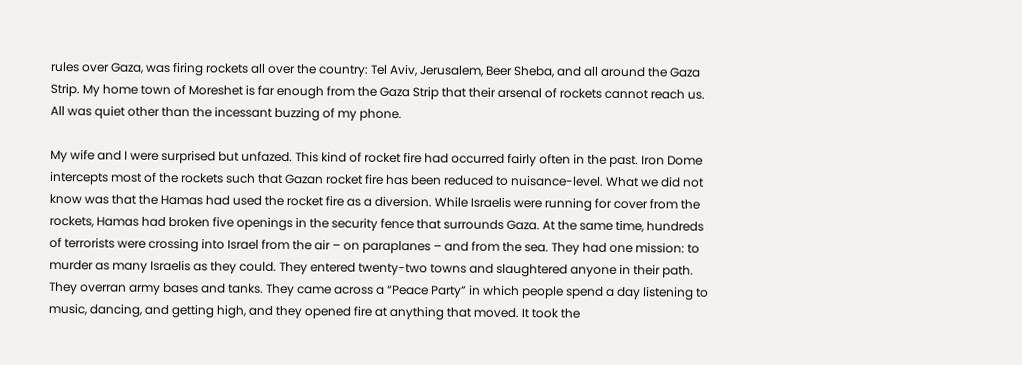rules over Gaza, was firing rockets all over the country: Tel Aviv, Jerusalem, Beer Sheba, and all around the Gaza Strip. My home town of Moreshet is far enough from the Gaza Strip that their arsenal of rockets cannot reach us. All was quiet other than the incessant buzzing of my phone.

My wife and I were surprised but unfazed. This kind of rocket fire had occurred fairly often in the past. Iron Dome intercepts most of the rockets such that Gazan rocket fire has been reduced to nuisance-level. What we did not know was that the Hamas had used the rocket fire as a diversion. While Israelis were running for cover from the rockets, Hamas had broken five openings in the security fence that surrounds Gaza. At the same time, hundreds of terrorists were crossing into Israel from the air – on paraplanes – and from the sea. They had one mission: to murder as many Israelis as they could. They entered twenty-two towns and slaughtered anyone in their path. They overran army bases and tanks. They came across a “Peace Party” in which people spend a day listening to music, dancing, and getting high, and they opened fire at anything that moved. It took the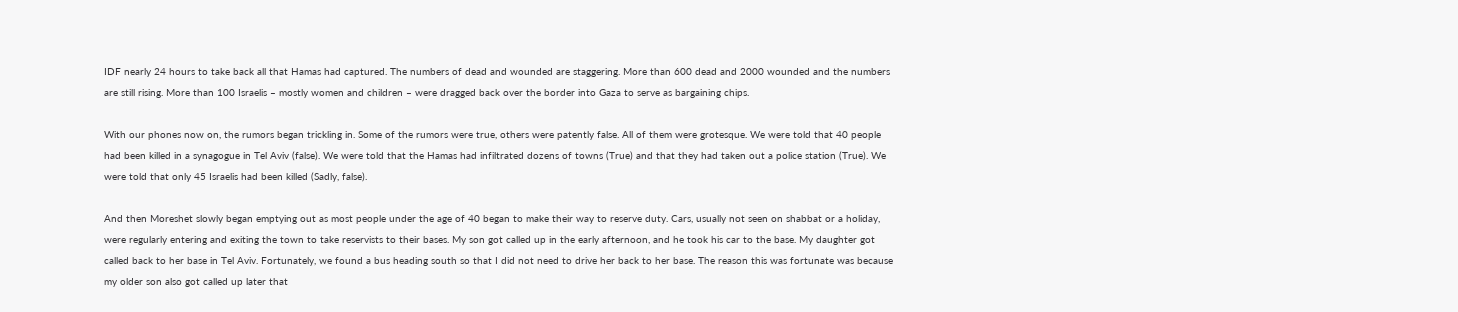IDF nearly 24 hours to take back all that Hamas had captured. The numbers of dead and wounded are staggering. More than 600 dead and 2000 wounded and the numbers are still rising. More than 100 Israelis – mostly women and children – were dragged back over the border into Gaza to serve as bargaining chips.

With our phones now on, the rumors began trickling in. Some of the rumors were true, others were patently false. All of them were grotesque. We were told that 40 people had been killed in a synagogue in Tel Aviv (false). We were told that the Hamas had infiltrated dozens of towns (True) and that they had taken out a police station (True). We were told that only 45 Israelis had been killed (Sadly, false).

And then Moreshet slowly began emptying out as most people under the age of 40 began to make their way to reserve duty. Cars, usually not seen on shabbat or a holiday, were regularly entering and exiting the town to take reservists to their bases. My son got called up in the early afternoon, and he took his car to the base. My daughter got called back to her base in Tel Aviv. Fortunately, we found a bus heading south so that I did not need to drive her back to her base. The reason this was fortunate was because my older son also got called up later that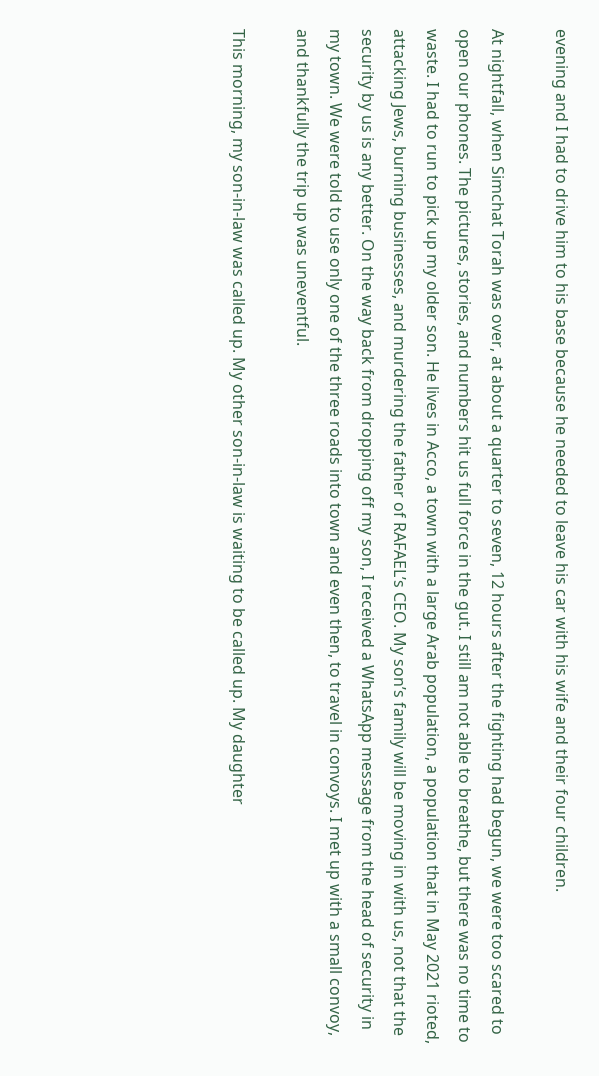evening and I had to drive him to his base because he needed to leave his car with his wife and their four children.

At nightfall, when Simchat Torah was over, at about a quarter to seven, 12 hours after the fighting had begun, we were too scared to open our phones. The pictures, stories, and numbers hit us full force in the gut. I still am not able to breathe, but there was no time to waste. I had to run to pick up my older son. He lives in Acco, a town with a large Arab population, a population that in May 2021 rioted, attacking Jews, burning businesses, and murdering the father of RAFAEL’s CEO. My son’s family will be moving in with us, not that the security by us is any better. On the way back from dropping off my son, I received a WhatsApp message from the head of security in my town. We were told to use only one of the three roads into town and even then, to travel in convoys. I met up with a small convoy, and thankfully the trip up was uneventful.

This morning, my son-in-law was called up. My other son-in-law is waiting to be called up. My daughter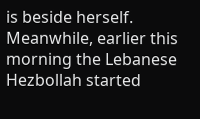is beside herself. Meanwhile, earlier this morning the Lebanese Hezbollah started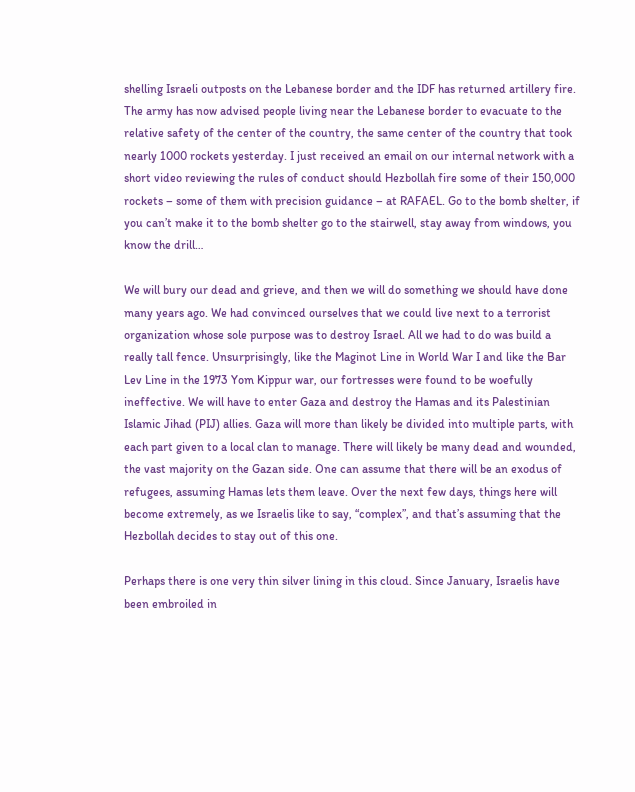shelling Israeli outposts on the Lebanese border and the IDF has returned artillery fire. The army has now advised people living near the Lebanese border to evacuate to the relative safety of the center of the country, the same center of the country that took nearly 1000 rockets yesterday. I just received an email on our internal network with a short video reviewing the rules of conduct should Hezbollah fire some of their 150,000 rockets – some of them with precision guidance – at RAFAEL. Go to the bomb shelter, if you can’t make it to the bomb shelter go to the stairwell, stay away from windows, you know the drill…

We will bury our dead and grieve, and then we will do something we should have done many years ago. We had convinced ourselves that we could live next to a terrorist organization whose sole purpose was to destroy Israel. All we had to do was build a really tall fence. Unsurprisingly, like the Maginot Line in World War I and like the Bar Lev Line in the 1973 Yom Kippur war, our fortresses were found to be woefully ineffective. We will have to enter Gaza and destroy the Hamas and its Palestinian Islamic Jihad (PIJ) allies. Gaza will more than likely be divided into multiple parts, with each part given to a local clan to manage. There will likely be many dead and wounded, the vast majority on the Gazan side. One can assume that there will be an exodus of refugees, assuming Hamas lets them leave. Over the next few days, things here will become extremely, as we Israelis like to say, “complex”, and that’s assuming that the Hezbollah decides to stay out of this one.

Perhaps there is one very thin silver lining in this cloud. Since January, Israelis have been embroiled in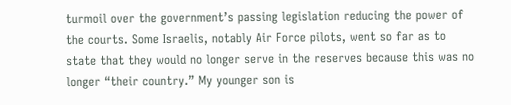turmoil over the government’s passing legislation reducing the power of the courts. Some Israelis, notably Air Force pilots, went so far as to state that they would no longer serve in the reserves because this was no longer “their country.” My younger son is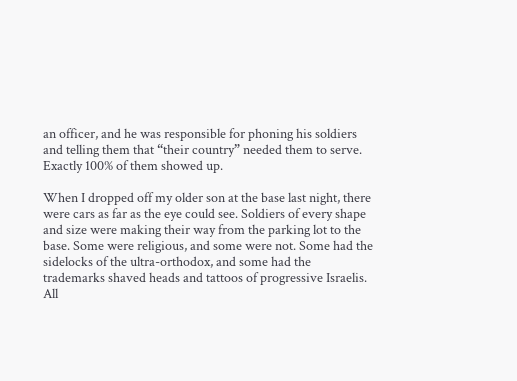an officer, and he was responsible for phoning his soldiers and telling them that “their country” needed them to serve. Exactly 100% of them showed up.

When I dropped off my older son at the base last night, there were cars as far as the eye could see. Soldiers of every shape and size were making their way from the parking lot to the base. Some were religious, and some were not. Some had the sidelocks of the ultra-orthodox, and some had the trademarks shaved heads and tattoos of progressive Israelis. All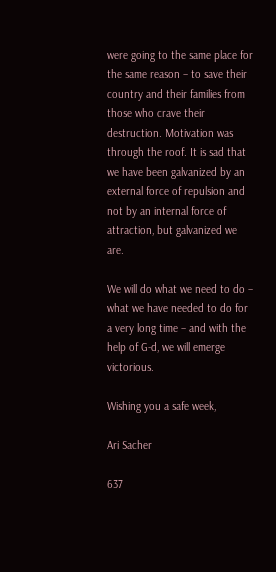were going to the same place for the same reason – to save their country and their families from those who crave their destruction. Motivation was through the roof. It is sad that we have been galvanized by an external force of repulsion and not by an internal force of attraction, but galvanized we are.

We will do what we need to do – what we have needed to do for a very long time – and with the help of G-d, we will emerge victorious.

Wishing you a safe week,

Ari Sacher

637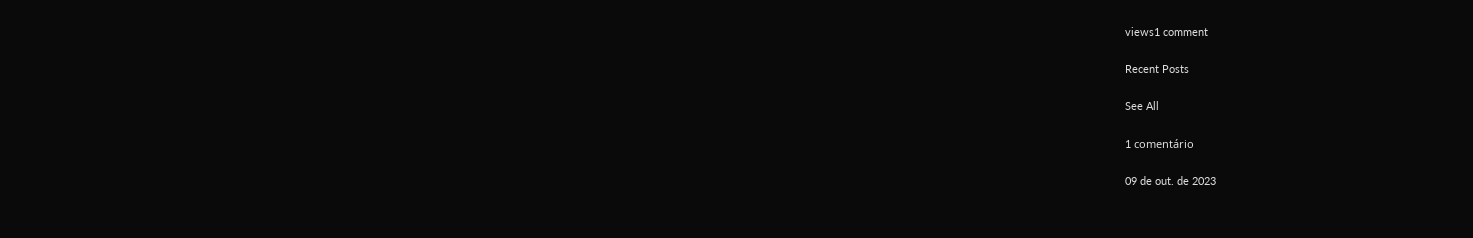views1 comment

Recent Posts

See All

1 comentário

09 de out. de 2023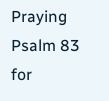Praying Psalm 83 for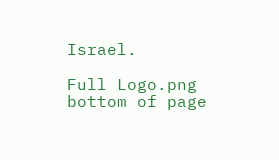Israel.

Full Logo.png
bottom of page